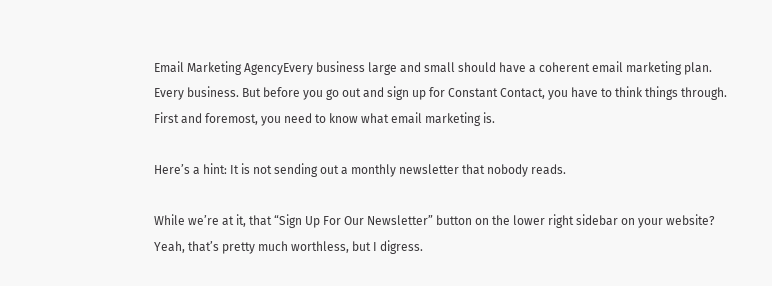Email Marketing AgencyEvery business large and small should have a coherent email marketing plan. Every business. But before you go out and sign up for Constant Contact, you have to think things through. First and foremost, you need to know what email marketing is.

Here’s a hint: It is not sending out a monthly newsletter that nobody reads.

While we’re at it, that “Sign Up For Our Newsletter” button on the lower right sidebar on your website? Yeah, that’s pretty much worthless, but I digress.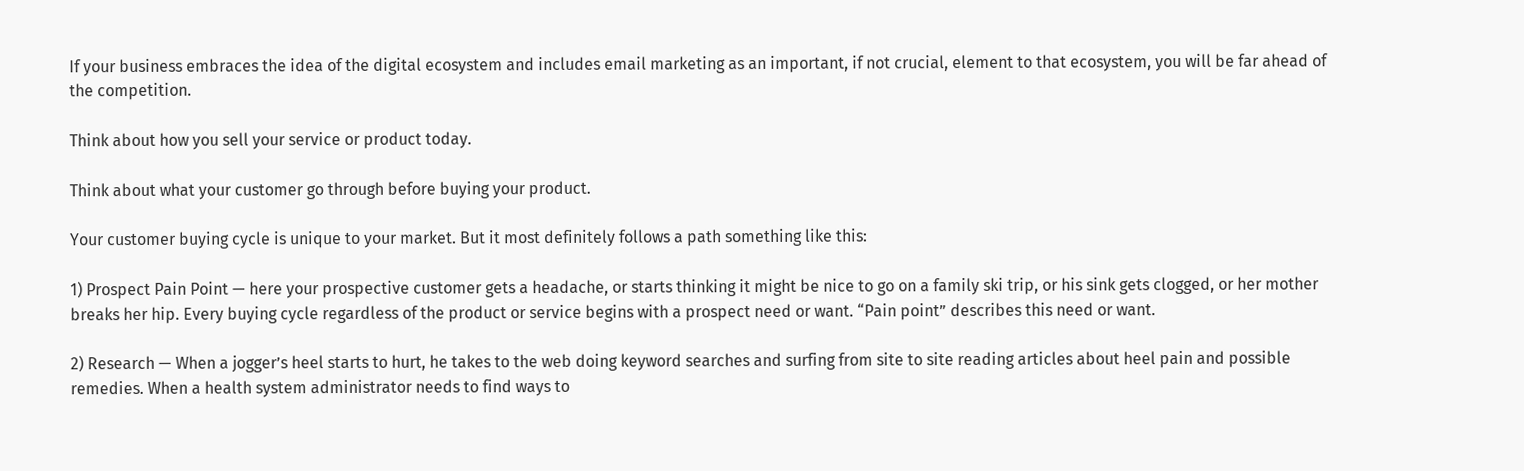If your business embraces the idea of the digital ecosystem and includes email marketing as an important, if not crucial, element to that ecosystem, you will be far ahead of the competition.

Think about how you sell your service or product today.

Think about what your customer go through before buying your product.

Your customer buying cycle is unique to your market. But it most definitely follows a path something like this:

1) Prospect Pain Point — here your prospective customer gets a headache, or starts thinking it might be nice to go on a family ski trip, or his sink gets clogged, or her mother breaks her hip. Every buying cycle regardless of the product or service begins with a prospect need or want. “Pain point” describes this need or want.

2) Research — When a jogger’s heel starts to hurt, he takes to the web doing keyword searches and surfing from site to site reading articles about heel pain and possible remedies. When a health system administrator needs to find ways to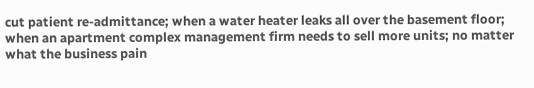cut patient re-admittance; when a water heater leaks all over the basement floor; when an apartment complex management firm needs to sell more units; no matter what the business pain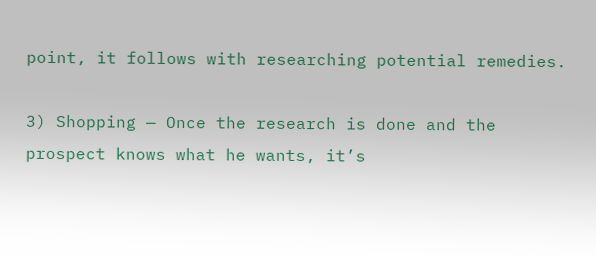point, it follows with researching potential remedies.

3) Shopping — Once the research is done and the prospect knows what he wants, it’s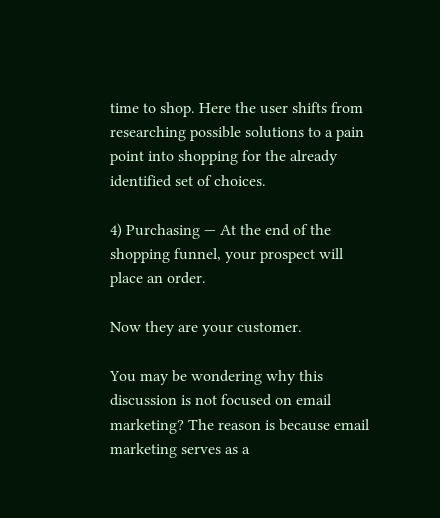time to shop. Here the user shifts from researching possible solutions to a pain point into shopping for the already identified set of choices.

4) Purchasing — At the end of the shopping funnel, your prospect will place an order.

Now they are your customer.

You may be wondering why this discussion is not focused on email marketing? The reason is because email marketing serves as a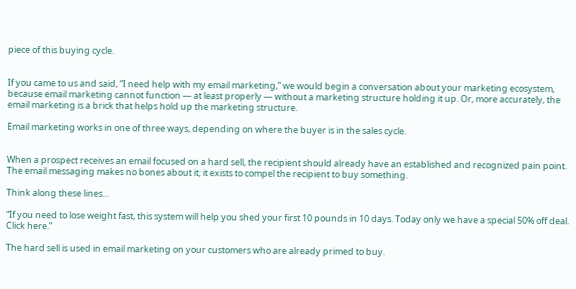piece of this buying cycle.


If you came to us and said, “I need help with my email marketing,” we would begin a conversation about your marketing ecosystem, because email marketing cannot function — at least properly — without a marketing structure holding it up. Or, more accurately, the email marketing is a brick that helps hold up the marketing structure.

Email marketing works in one of three ways, depending on where the buyer is in the sales cycle.


When a prospect receives an email focused on a hard sell, the recipient should already have an established and recognized pain point. The email messaging makes no bones about it; it exists to compel the recipient to buy something.

Think along these lines…

“If you need to lose weight fast, this system will help you shed your first 10 pounds in 10 days. Today only we have a special 50% off deal. Click here.”

The hard sell is used in email marketing on your customers who are already primed to buy.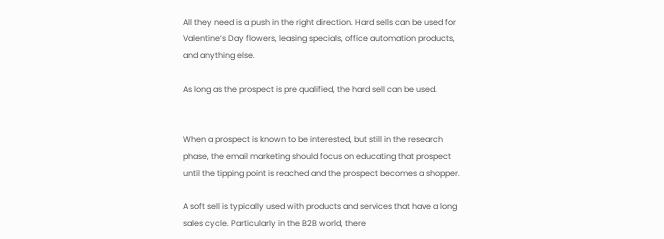All they need is a push in the right direction. Hard sells can be used for Valentine’s Day flowers, leasing specials, office automation products, and anything else.

As long as the prospect is pre qualified, the hard sell can be used.


When a prospect is known to be interested, but still in the research phase, the email marketing should focus on educating that prospect until the tipping point is reached and the prospect becomes a shopper.

A soft sell is typically used with products and services that have a long sales cycle. Particularly in the B2B world, there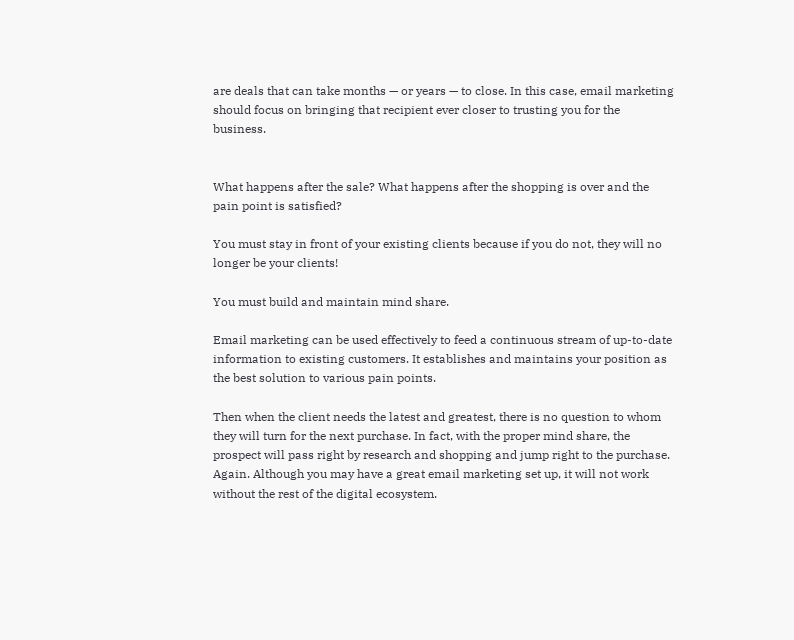are deals that can take months — or years — to close. In this case, email marketing should focus on bringing that recipient ever closer to trusting you for the business.


What happens after the sale? What happens after the shopping is over and the pain point is satisfied?

You must stay in front of your existing clients because if you do not, they will no longer be your clients!

You must build and maintain mind share.

Email marketing can be used effectively to feed a continuous stream of up-to-date information to existing customers. It establishes and maintains your position as the best solution to various pain points.

Then when the client needs the latest and greatest, there is no question to whom they will turn for the next purchase. In fact, with the proper mind share, the prospect will pass right by research and shopping and jump right to the purchase. Again. Although you may have a great email marketing set up, it will not work without the rest of the digital ecosystem.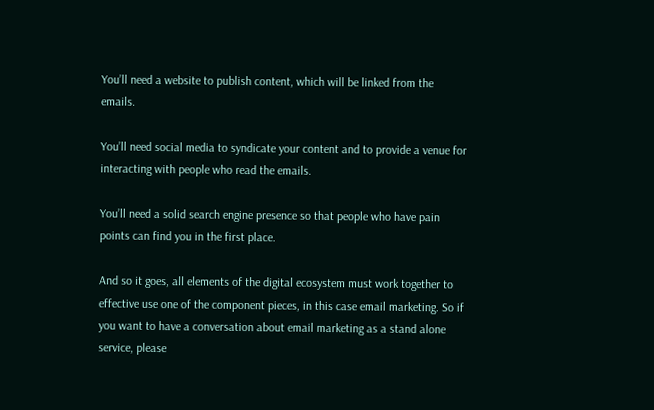You’ll need a website to publish content, which will be linked from the emails.

You’ll need social media to syndicate your content and to provide a venue for interacting with people who read the emails.

You’ll need a solid search engine presence so that people who have pain points can find you in the first place.

And so it goes, all elements of the digital ecosystem must work together to effective use one of the component pieces, in this case email marketing. So if you want to have a conversation about email marketing as a stand alone service, please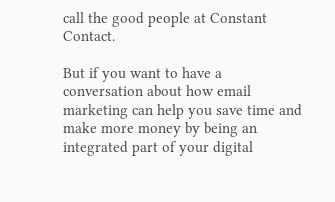call the good people at Constant Contact.

But if you want to have a conversation about how email marketing can help you save time and make more money by being an integrated part of your digital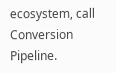ecosystem, call Conversion Pipeline.